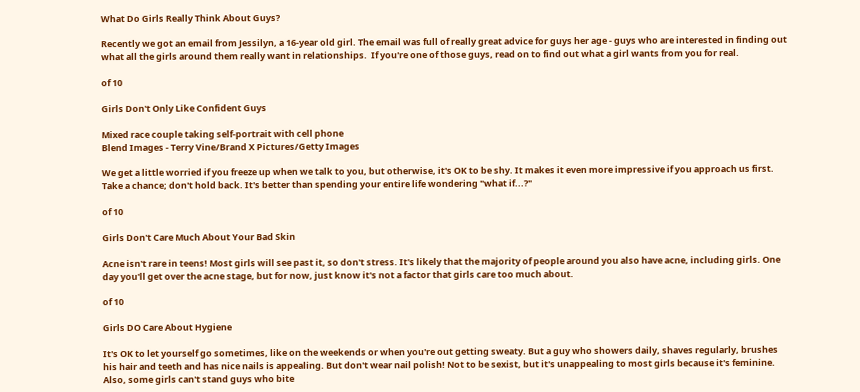What Do Girls Really Think About Guys?

Recently we got an email from Jessilyn, a 16-year old girl. The email was full of really great advice for guys her age - guys who are interested in finding out what all the girls around them really want in relationships.  If you're one of those guys, read on to find out what a girl wants from you for real.

of 10

Girls Don't Only Like Confident Guys

Mixed race couple taking self-portrait with cell phone
Blend Images - Terry Vine/Brand X Pictures/Getty Images

We get a little worried if you freeze up when we talk to you, but otherwise, it's OK to be shy. It makes it even more impressive if you approach us first. Take a chance; don't hold back. It's better than spending your entire life wondering "what if...?"

of 10

Girls Don't Care Much About Your Bad Skin

Acne isn't rare in teens! Most girls will see past it, so don't stress. It's likely that the majority of people around you also have acne, including girls. One day you'll get over the acne stage, but for now, just know it's not a factor that girls care too much about.

of 10

Girls DO Care About Hygiene

It's OK to let yourself go sometimes, like on the weekends or when you're out getting sweaty. But a guy who showers daily, shaves regularly, brushes his hair and teeth and has nice nails is appealing. But don't wear nail polish! Not to be sexist, but it's unappealing to most girls because it's feminine. Also, some girls can't stand guys who bite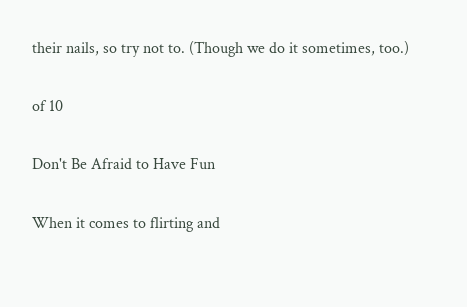their nails, so try not to. (Though we do it sometimes, too.)

of 10

Don't Be Afraid to Have Fun

When it comes to flirting and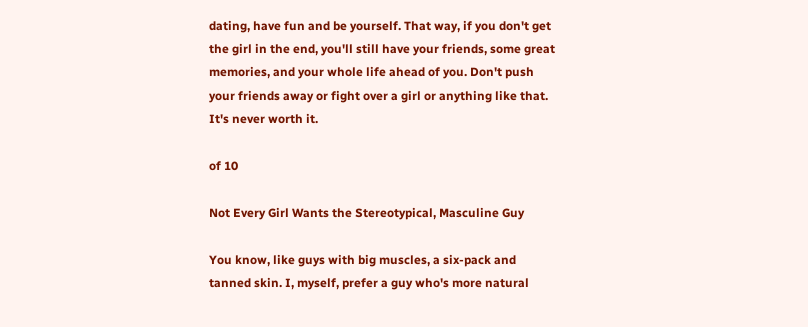dating, have fun and be yourself. That way, if you don't get the girl in the end, you'll still have your friends, some great memories, and your whole life ahead of you. Don't push your friends away or fight over a girl or anything like that. It's never worth it.

of 10

Not Every Girl Wants the Stereotypical, Masculine Guy

You know, like guys with big muscles, a six-pack and tanned skin. I, myself, prefer a guy who's more natural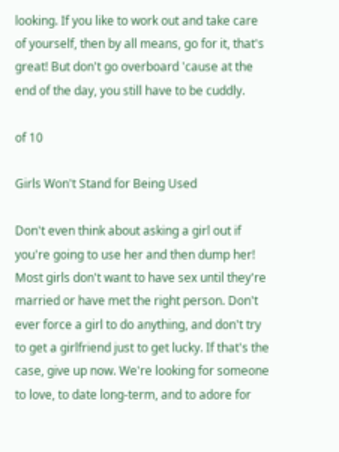looking. If you like to work out and take care of yourself, then by all means, go for it, that's great! But don't go overboard 'cause at the end of the day, you still have to be cuddly.

of 10

Girls Won't Stand for Being Used

Don't even think about asking a girl out if you're going to use her and then dump her! Most girls don't want to have sex until they're married or have met the right person. Don't ever force a girl to do anything, and don't try to get a girlfriend just to get lucky. If that's the case, give up now. We're looking for someone to love, to date long-term, and to adore for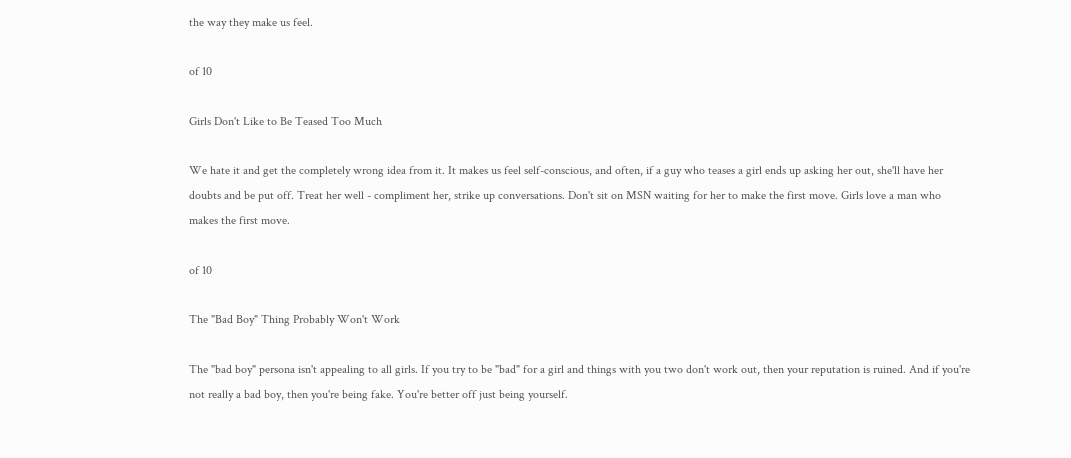the way they make us feel.

of 10

Girls Don't Like to Be Teased Too Much

We hate it and get the completely wrong idea from it. It makes us feel self-conscious, and often, if a guy who teases a girl ends up asking her out, she'll have her doubts and be put off. Treat her well - compliment her, strike up conversations. Don't sit on MSN waiting for her to make the first move. Girls love a man who makes the first move.

of 10

The "Bad Boy" Thing Probably Won't Work

The "bad boy" persona isn't appealing to all girls. If you try to be "bad" for a girl and things with you two don't work out, then your reputation is ruined. And if you're not really a bad boy, then you're being fake. You're better off just being yourself.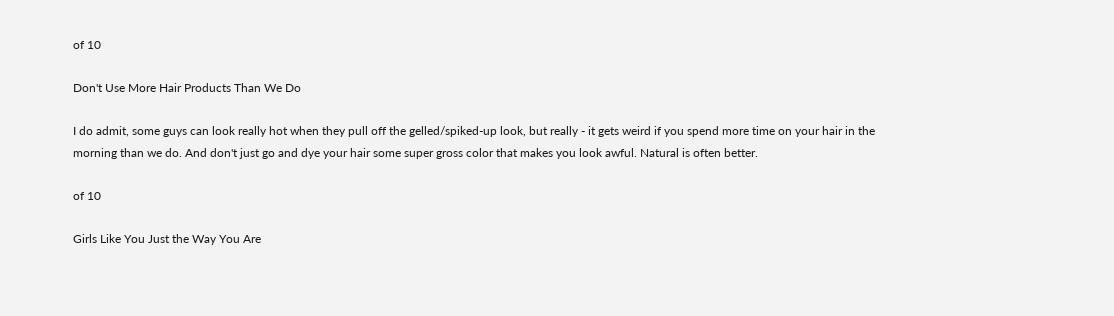of 10

Don't Use More Hair Products Than We Do

I do admit, some guys can look really hot when they pull off the gelled/spiked-up look, but really - it gets weird if you spend more time on your hair in the morning than we do. And don't just go and dye your hair some super gross color that makes you look awful. Natural is often better.

of 10

Girls Like You Just the Way You Are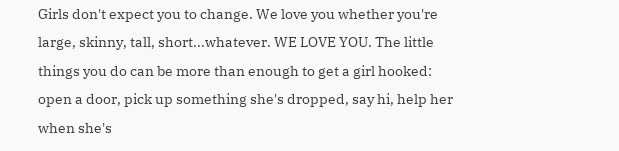Girls don't expect you to change. We love you whether you're large, skinny, tall, short...whatever. WE LOVE YOU. The little things you do can be more than enough to get a girl hooked: open a door, pick up something she's dropped, say hi, help her when she's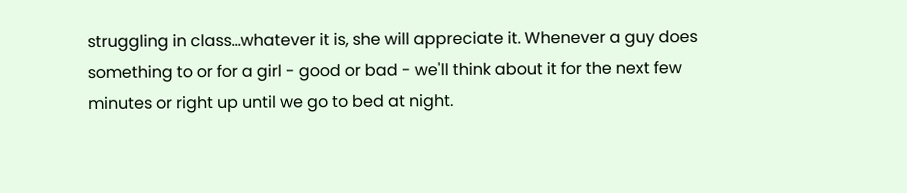struggling in class...whatever it is, she will appreciate it. Whenever a guy does something to or for a girl - good or bad - we'll think about it for the next few minutes or right up until we go to bed at night.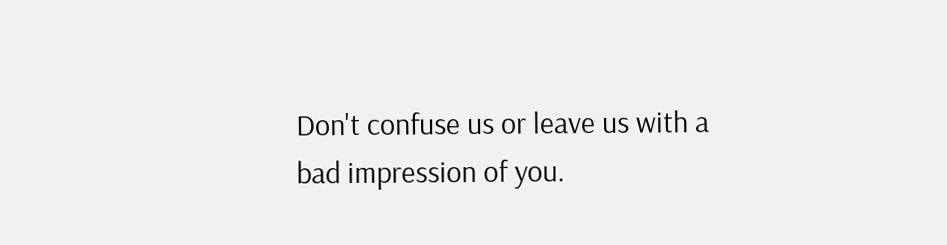Don't confuse us or leave us with a bad impression of you.